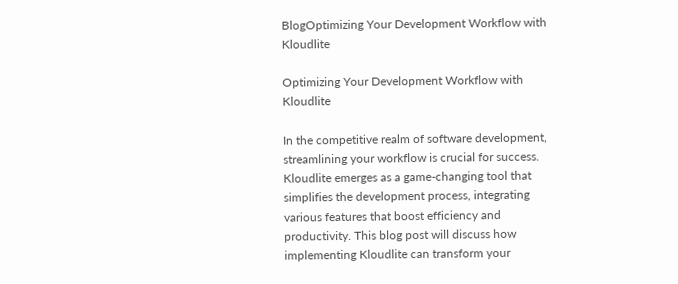BlogOptimizing Your Development Workflow with Kloudlite

Optimizing Your Development Workflow with Kloudlite

In the competitive realm of software development, streamlining your workflow is crucial for success. Kloudlite emerges as a game-changing tool that simplifies the development process, integrating various features that boost efficiency and productivity. This blog post will discuss how implementing Kloudlite can transform your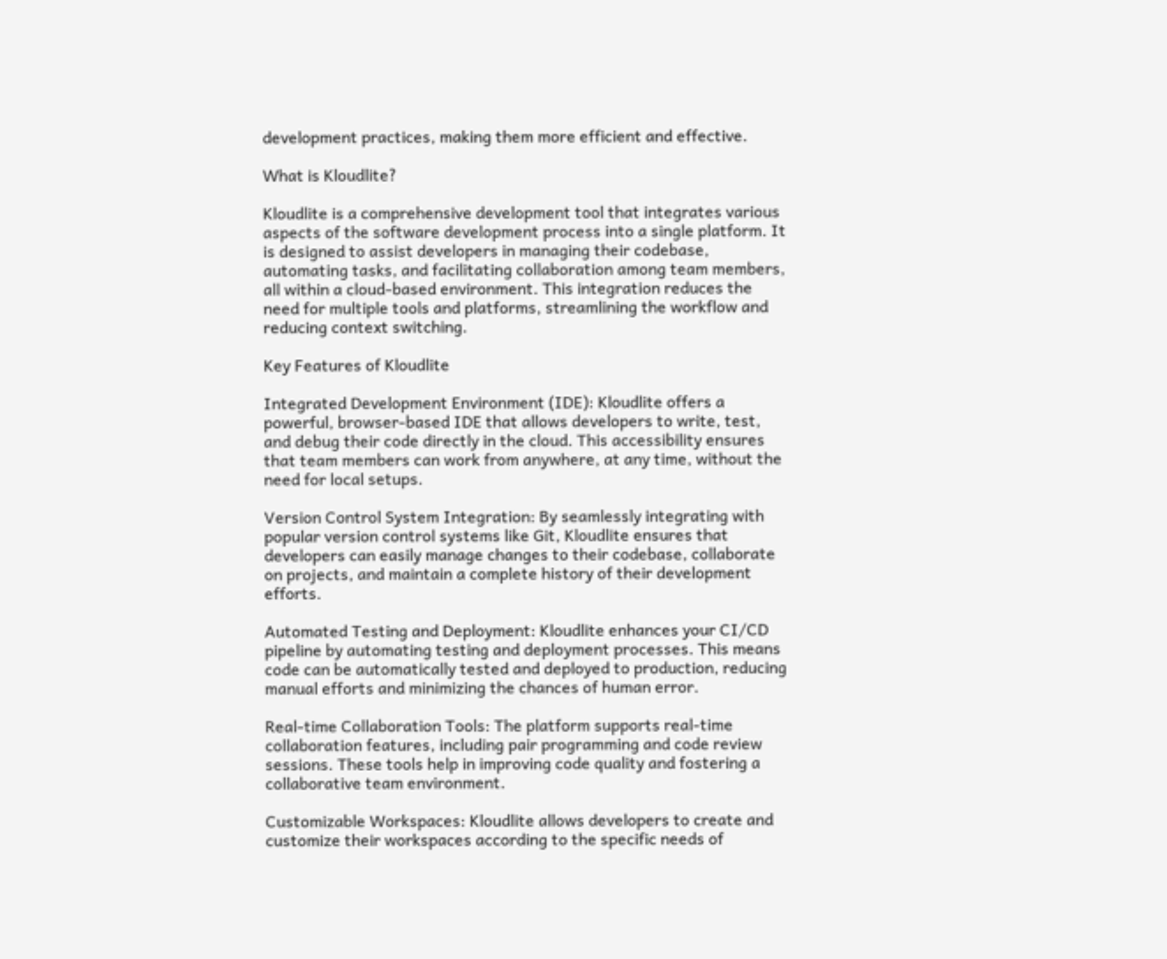development practices, making them more efficient and effective.

What is Kloudlite?

Kloudlite is a comprehensive development tool that integrates various aspects of the software development process into a single platform. It is designed to assist developers in managing their codebase, automating tasks, and facilitating collaboration among team members, all within a cloud-based environment. This integration reduces the need for multiple tools and platforms, streamlining the workflow and reducing context switching.

Key Features of Kloudlite

Integrated Development Environment (IDE): Kloudlite offers a powerful, browser-based IDE that allows developers to write, test, and debug their code directly in the cloud. This accessibility ensures that team members can work from anywhere, at any time, without the need for local setups.

Version Control System Integration: By seamlessly integrating with popular version control systems like Git, Kloudlite ensures that developers can easily manage changes to their codebase, collaborate on projects, and maintain a complete history of their development efforts.

Automated Testing and Deployment: Kloudlite enhances your CI/CD pipeline by automating testing and deployment processes. This means code can be automatically tested and deployed to production, reducing manual efforts and minimizing the chances of human error.

Real-time Collaboration Tools: The platform supports real-time collaboration features, including pair programming and code review sessions. These tools help in improving code quality and fostering a collaborative team environment.

Customizable Workspaces: Kloudlite allows developers to create and customize their workspaces according to the specific needs of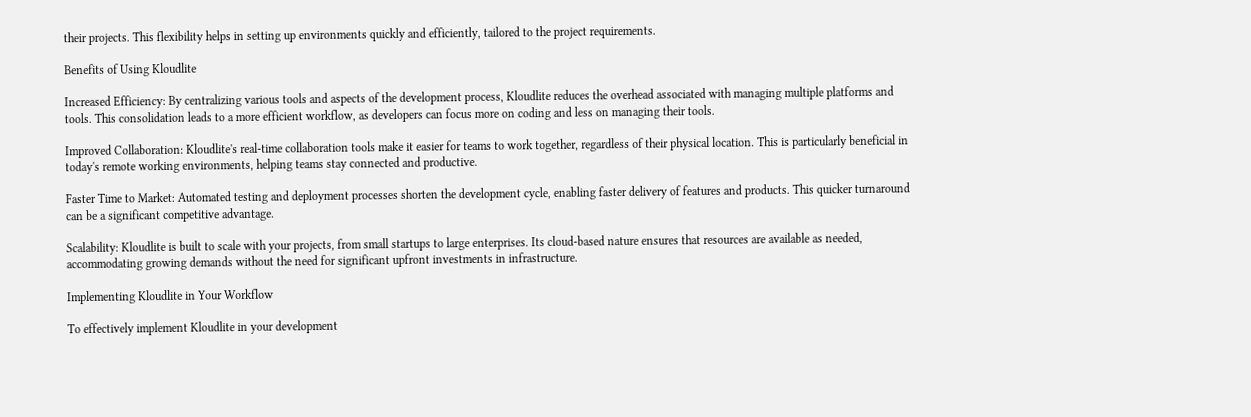their projects. This flexibility helps in setting up environments quickly and efficiently, tailored to the project requirements.

Benefits of Using Kloudlite

Increased Efficiency: By centralizing various tools and aspects of the development process, Kloudlite reduces the overhead associated with managing multiple platforms and tools. This consolidation leads to a more efficient workflow, as developers can focus more on coding and less on managing their tools.

Improved Collaboration: Kloudlite's real-time collaboration tools make it easier for teams to work together, regardless of their physical location. This is particularly beneficial in today's remote working environments, helping teams stay connected and productive.

Faster Time to Market: Automated testing and deployment processes shorten the development cycle, enabling faster delivery of features and products. This quicker turnaround can be a significant competitive advantage.

Scalability: Kloudlite is built to scale with your projects, from small startups to large enterprises. Its cloud-based nature ensures that resources are available as needed, accommodating growing demands without the need for significant upfront investments in infrastructure.

Implementing Kloudlite in Your Workflow

To effectively implement Kloudlite in your development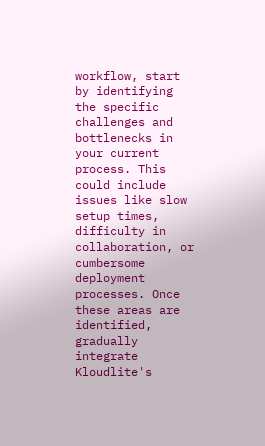workflow, start by identifying the specific challenges and bottlenecks in your current process. This could include issues like slow setup times, difficulty in collaboration, or cumbersome deployment processes. Once these areas are identified, gradually integrate Kloudlite's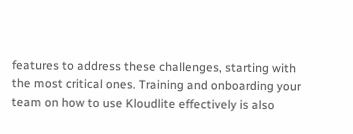features to address these challenges, starting with the most critical ones. Training and onboarding your team on how to use Kloudlite effectively is also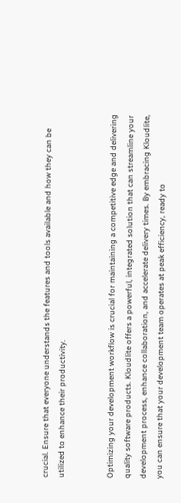crucial. Ensure that everyone understands the features and tools available and how they can be utilized to enhance their productivity.


Optimizing your development workflow is crucial for maintaining a competitive edge and delivering quality software products. Kloudlite offers a powerful, integrated solution that can streamline your development process, enhance collaboration, and accelerate delivery times. By embracing Kloudlite, you can ensure that your development team operates at peak efficiency, ready to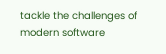tackle the challenges of modern software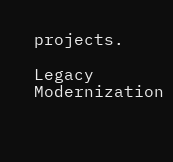projects.

Legacy Modernization